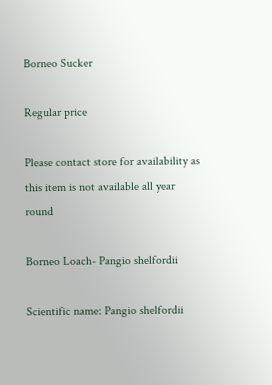Borneo Sucker

Regular price

Please contact store for availability as this item is not available all year round

Borneo Loach- Pangio shelfordii

Scientific name: Pangio shelfordii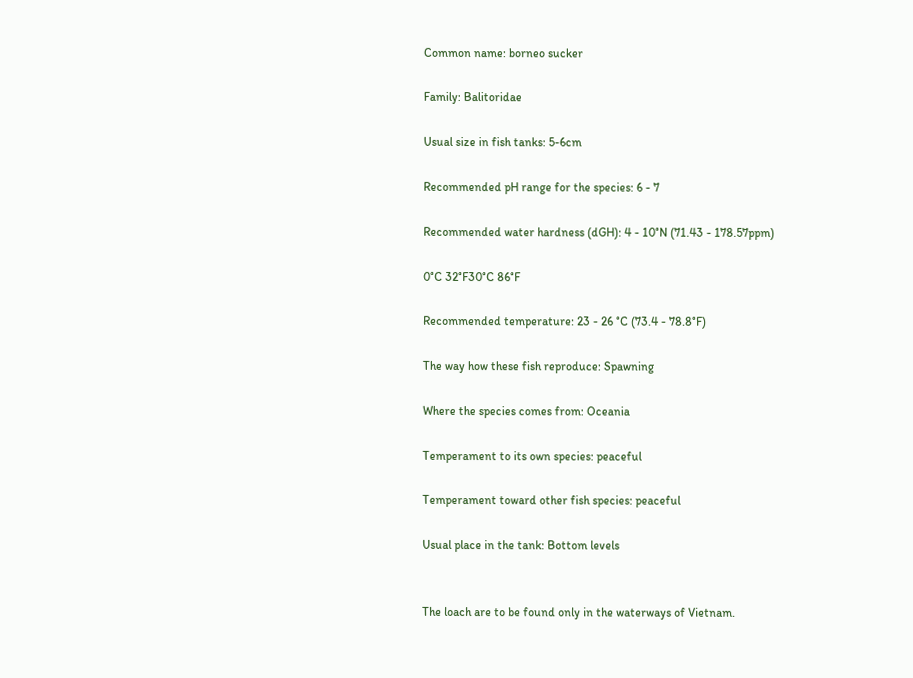Common name: borneo sucker

Family: Balitoridae

Usual size in fish tanks: 5-6cm

Recommended pH range for the species: 6 - 7

Recommended water hardness (dGH): 4 - 10°N (71.43 - 178.57ppm)

0°C 32°F30°C 86°F

Recommended temperature: 23 - 26 °C (73.4 - 78.8°F)

The way how these fish reproduce: Spawning

Where the species comes from: Oceania

Temperament to its own species: peaceful

Temperament toward other fish species: peaceful

Usual place in the tank: Bottom levels


The loach are to be found only in the waterways of Vietnam.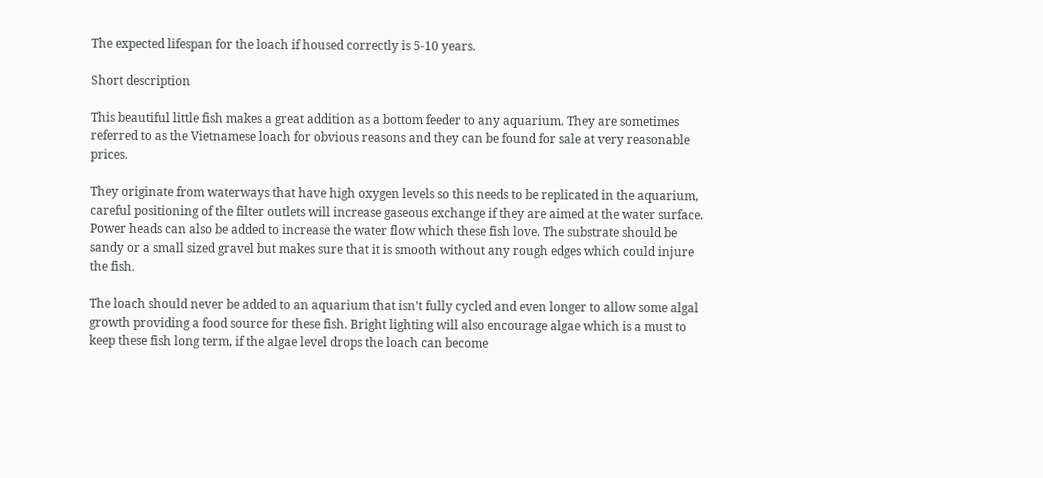The expected lifespan for the loach if housed correctly is 5-10 years.

Short description

This beautiful little fish makes a great addition as a bottom feeder to any aquarium. They are sometimes referred to as the Vietnamese loach for obvious reasons and they can be found for sale at very reasonable prices.

They originate from waterways that have high oxygen levels so this needs to be replicated in the aquarium, careful positioning of the filter outlets will increase gaseous exchange if they are aimed at the water surface. Power heads can also be added to increase the water flow which these fish love. The substrate should be sandy or a small sized gravel but makes sure that it is smooth without any rough edges which could injure the fish.

The loach should never be added to an aquarium that isn’t fully cycled and even longer to allow some algal growth providing a food source for these fish. Bright lighting will also encourage algae which is a must to keep these fish long term, if the algae level drops the loach can become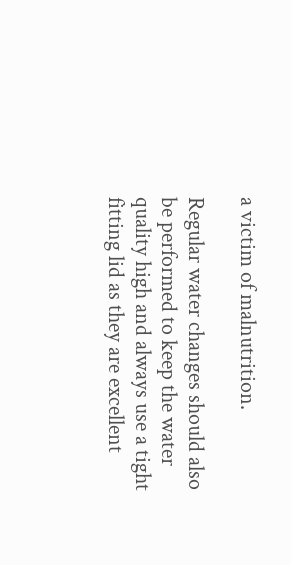a victim of malnutrition.

Regular water changes should also be performed to keep the water quality high and always use a tight fitting lid as they are excellent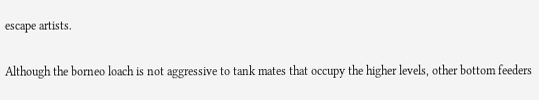escape artists.

Although the borneo loach is not aggressive to tank mates that occupy the higher levels, other bottom feeders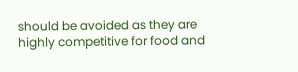should be avoided as they are highly competitive for food and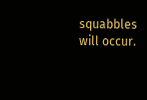squabbles will occur.